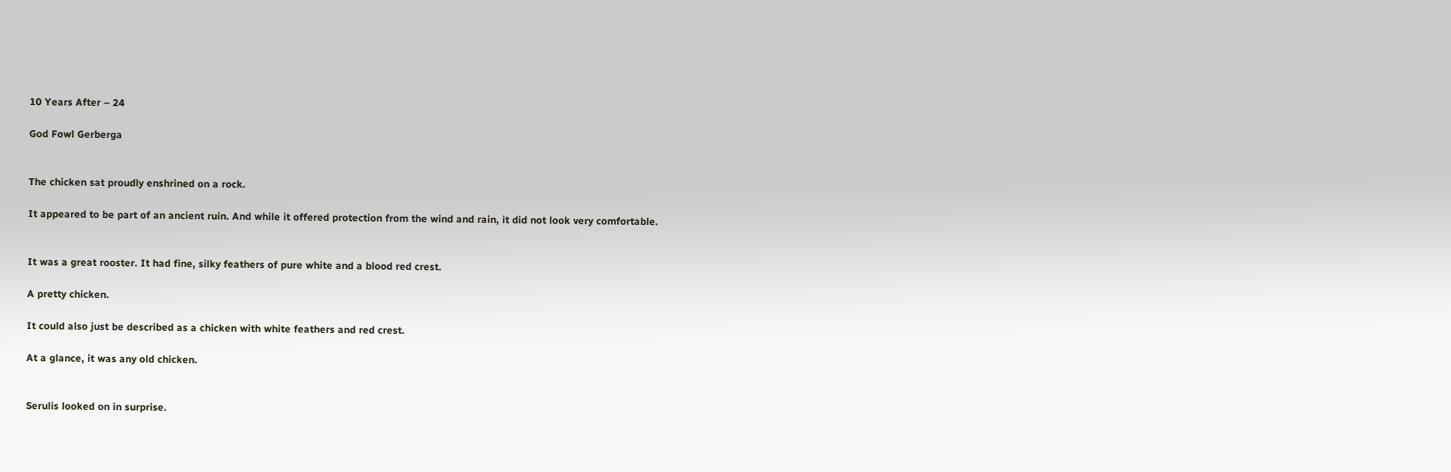10 Years After – 24

God Fowl Gerberga


The chicken sat proudly enshrined on a rock.

It appeared to be part of an ancient ruin. And while it offered protection from the wind and rain, it did not look very comfortable.


It was a great rooster. It had fine, silky feathers of pure white and a blood red crest.

A pretty chicken.

It could also just be described as a chicken with white feathers and red crest.

At a glance, it was any old chicken.


Serulis looked on in surprise.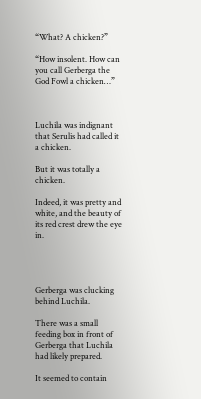“What? A chicken?”

“How insolent. How can you call Gerberga the God Fowl a chicken…”



Luchila was indignant that Serulis had called it a chicken.

But it was totally a chicken.

Indeed, it was pretty and white, and the beauty of its red crest drew the eye in.




Gerberga was clucking behind Luchila.

There was a small feeding box in front of Gerberga that Luchila had likely prepared.

It seemed to contain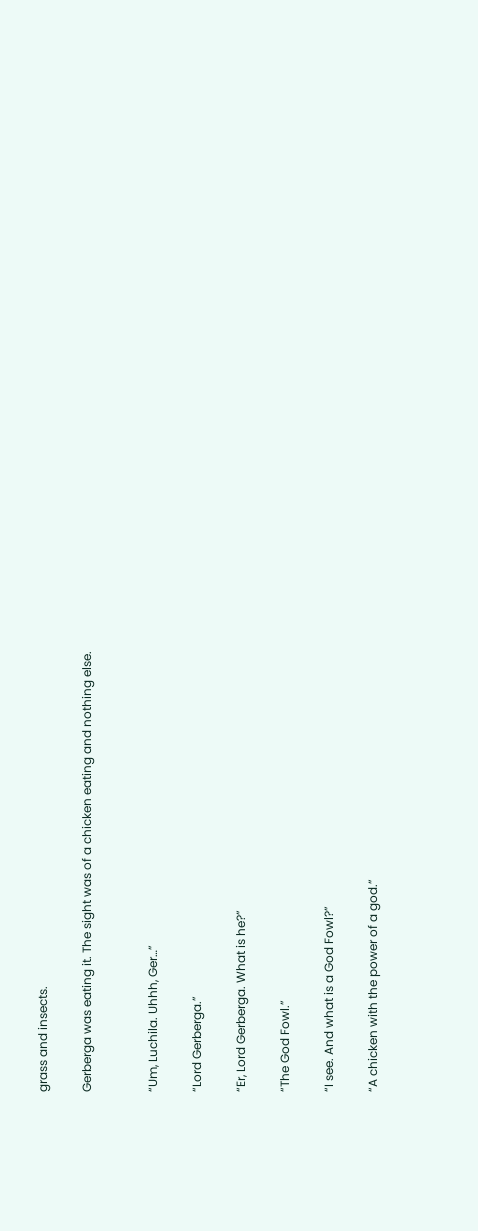grass and insects.

Gerberga was eating it. The sight was of a chicken eating and nothing else.


“Um, Luchila. Uhhh, Ger…”

“Lord Gerberga.”

“Er, Lord Gerberga. What is he?”

“The God Fowl.”

“I see. And what is a God Fowl?”

“A chicken with the power of a god.”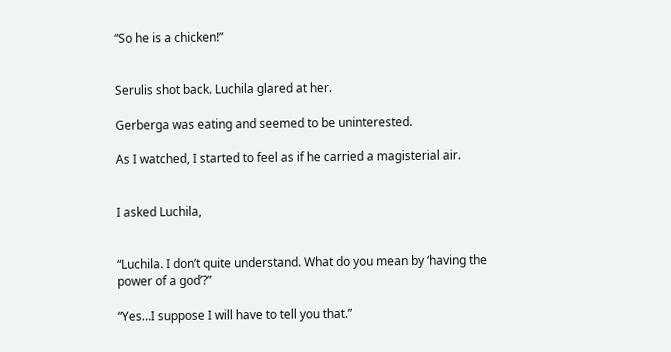“So he is a chicken!”


Serulis shot back. Luchila glared at her.

Gerberga was eating and seemed to be uninterested.

As I watched, I started to feel as if he carried a magisterial air.


I asked Luchila,


“Luchila. I don’t quite understand. What do you mean by ‘having the power of a god’?”

“Yes…I suppose I will have to tell you that.”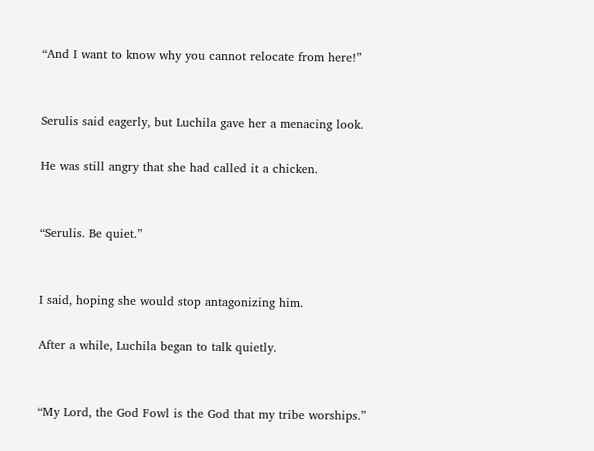“And I want to know why you cannot relocate from here!”


Serulis said eagerly, but Luchila gave her a menacing look.

He was still angry that she had called it a chicken.


“Serulis. Be quiet.”


I said, hoping she would stop antagonizing him.

After a while, Luchila began to talk quietly.


“My Lord, the God Fowl is the God that my tribe worships.”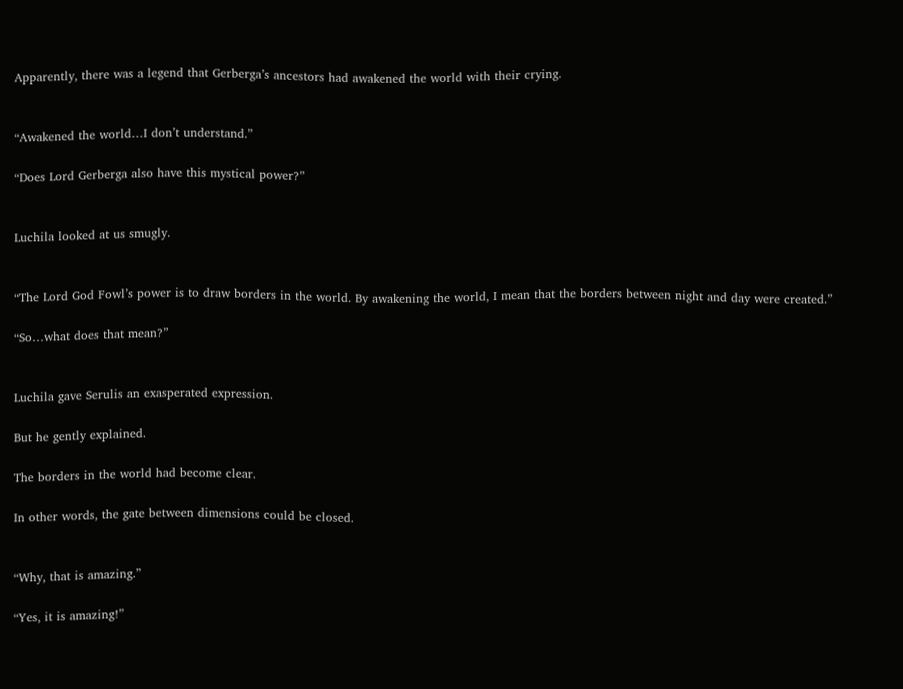Apparently, there was a legend that Gerberga’s ancestors had awakened the world with their crying.


“Awakened the world…I don’t understand.”

“Does Lord Gerberga also have this mystical power?”


Luchila looked at us smugly.


“The Lord God Fowl’s power is to draw borders in the world. By awakening the world, I mean that the borders between night and day were created.”

“So…what does that mean?”


Luchila gave Serulis an exasperated expression.

But he gently explained.

The borders in the world had become clear.

In other words, the gate between dimensions could be closed.


“Why, that is amazing.”

“Yes, it is amazing!”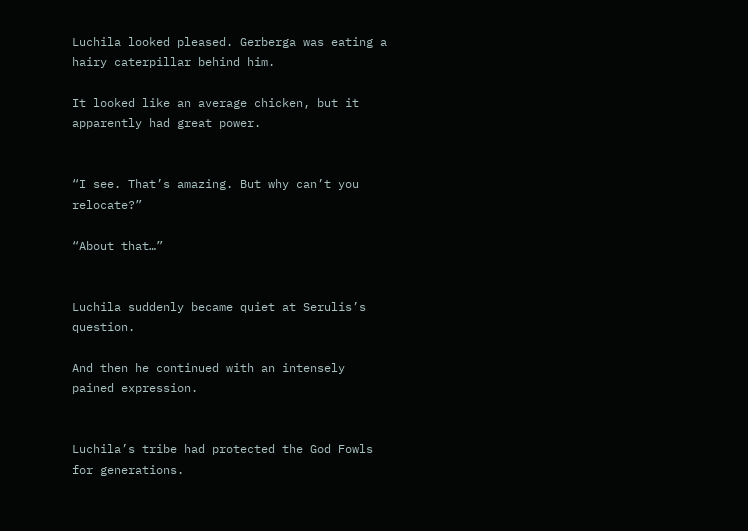Luchila looked pleased. Gerberga was eating a hairy caterpillar behind him.

It looked like an average chicken, but it apparently had great power.


“I see. That’s amazing. But why can’t you relocate?”

“About that…”


Luchila suddenly became quiet at Serulis’s question.

And then he continued with an intensely pained expression.


Luchila’s tribe had protected the God Fowls for generations.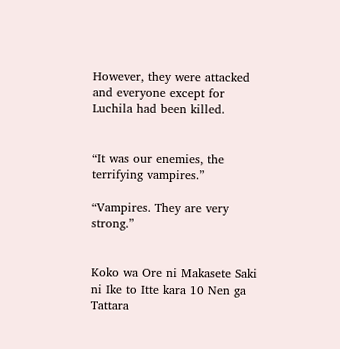However, they were attacked and everyone except for Luchila had been killed.


“It was our enemies, the terrifying vampires.”

“Vampires. They are very strong.”


Koko wa Ore ni Makasete Saki ni Ike to Itte kara 10 Nen ga Tattara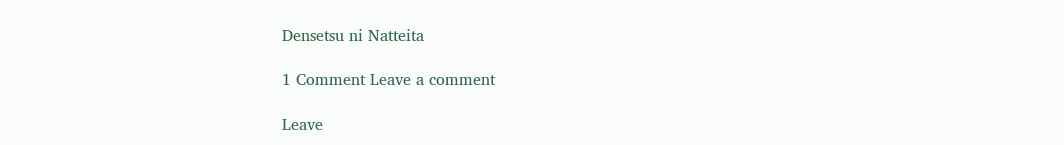Densetsu ni Natteita

1 Comment Leave a comment

Leave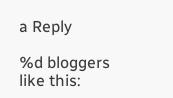a Reply

%d bloggers like this: